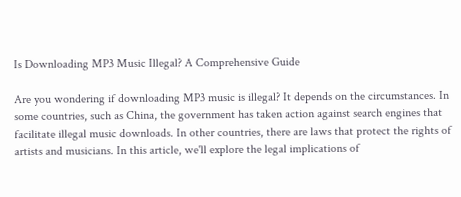Is Downloading MP3 Music Illegal? A Comprehensive Guide

Are you wondering if downloading MP3 music is illegal? It depends on the circumstances. In some countries, such as China, the government has taken action against search engines that facilitate illegal music downloads. In other countries, there are laws that protect the rights of artists and musicians. In this article, we'll explore the legal implications of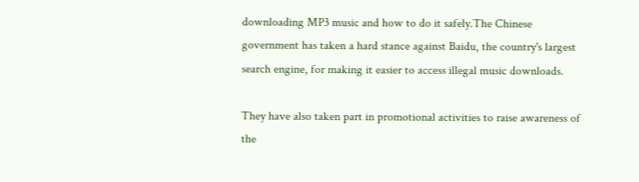downloading MP3 music and how to do it safely.The Chinese government has taken a hard stance against Baidu, the country's largest search engine, for making it easier to access illegal music downloads.

They have also taken part in promotional activities to raise awareness of the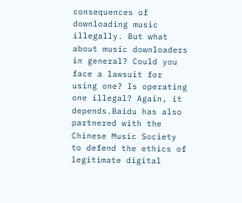consequences of downloading music illegally. But what about music downloaders in general? Could you face a lawsuit for using one? Is operating one illegal? Again, it depends.Baidu has also partnered with the Chinese Music Society to defend the ethics of legitimate digital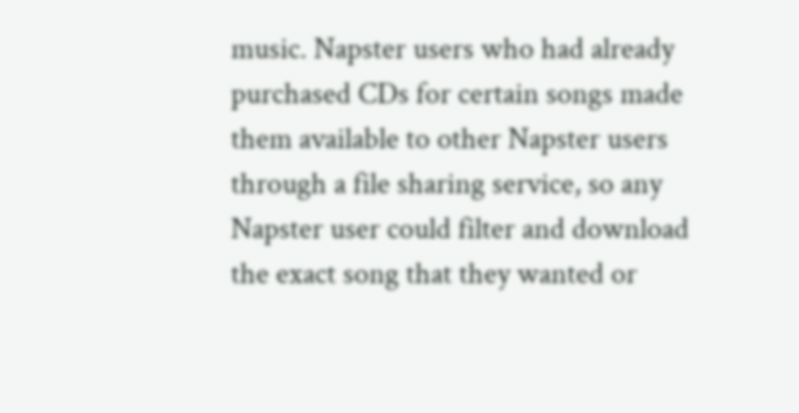music. Napster users who had already purchased CDs for certain songs made them available to other Napster users through a file sharing service, so any Napster user could filter and download the exact song that they wanted or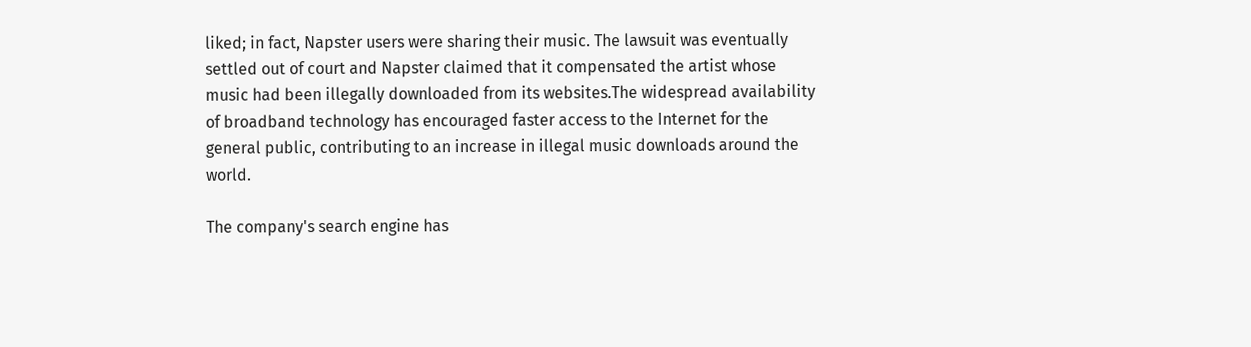liked; in fact, Napster users were sharing their music. The lawsuit was eventually settled out of court and Napster claimed that it compensated the artist whose music had been illegally downloaded from its websites.The widespread availability of broadband technology has encouraged faster access to the Internet for the general public, contributing to an increase in illegal music downloads around the world.

The company's search engine has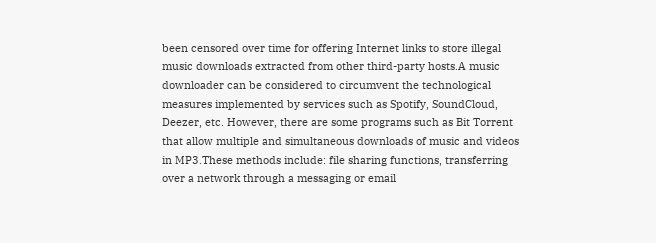been censored over time for offering Internet links to store illegal music downloads extracted from other third-party hosts.A music downloader can be considered to circumvent the technological measures implemented by services such as Spotify, SoundCloud, Deezer, etc. However, there are some programs such as Bit Torrent that allow multiple and simultaneous downloads of music and videos in MP3.These methods include: file sharing functions, transferring over a network through a messaging or email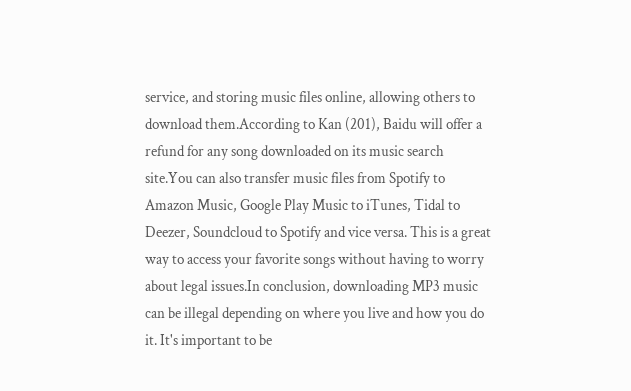service, and storing music files online, allowing others to download them.According to Kan (201), Baidu will offer a refund for any song downloaded on its music search site.You can also transfer music files from Spotify to Amazon Music, Google Play Music to iTunes, Tidal to Deezer, Soundcloud to Spotify and vice versa. This is a great way to access your favorite songs without having to worry about legal issues.In conclusion, downloading MP3 music can be illegal depending on where you live and how you do it. It's important to be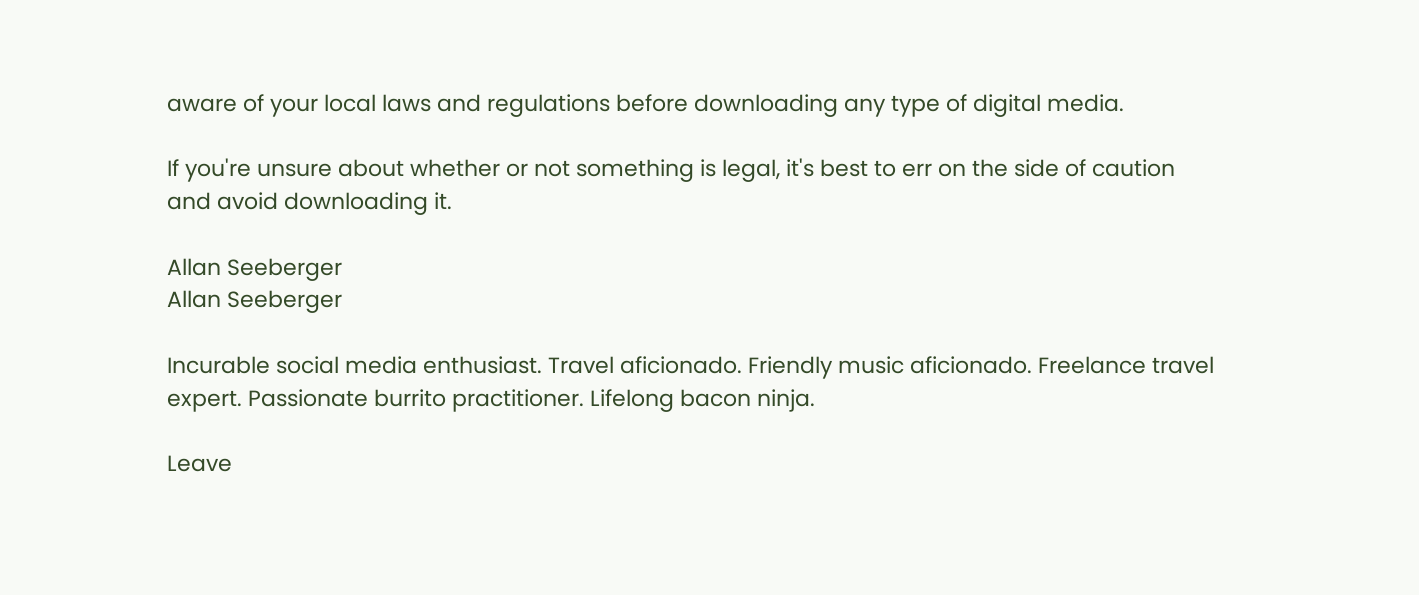aware of your local laws and regulations before downloading any type of digital media.

If you're unsure about whether or not something is legal, it's best to err on the side of caution and avoid downloading it.

Allan Seeberger
Allan Seeberger

Incurable social media enthusiast. Travel aficionado. Friendly music aficionado. Freelance travel expert. Passionate burrito practitioner. Lifelong bacon ninja.

Leave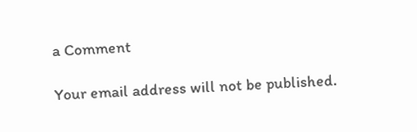a Comment

Your email address will not be published.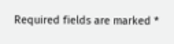Required fields are marked *